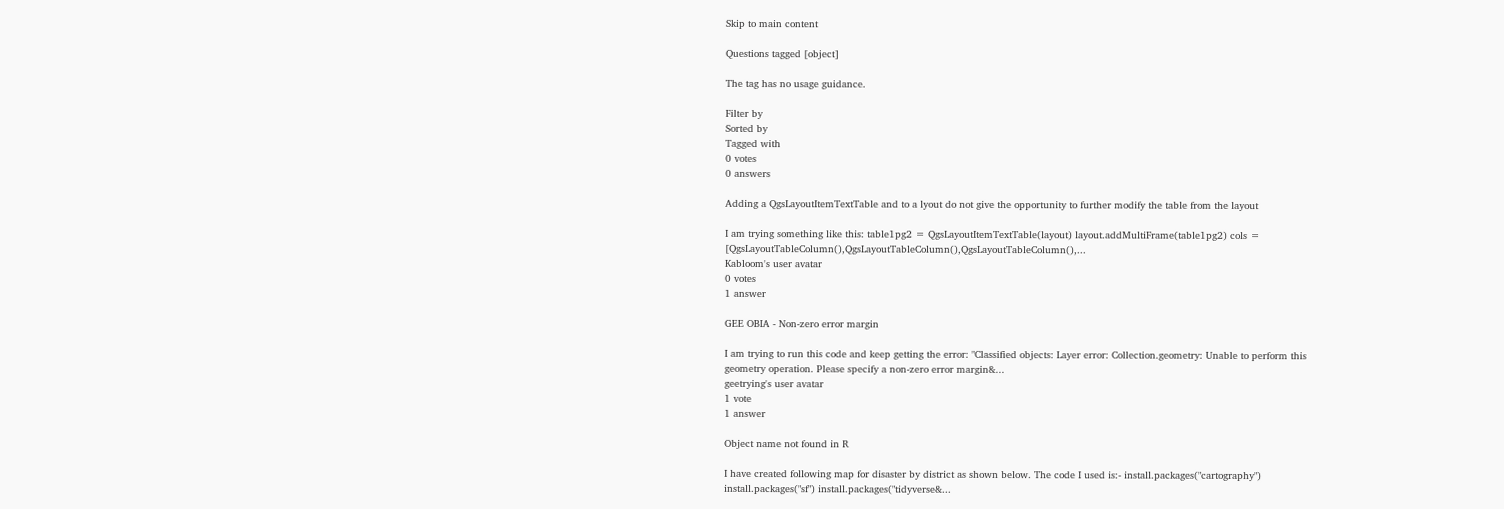Skip to main content

Questions tagged [object]

The tag has no usage guidance.

Filter by
Sorted by
Tagged with
0 votes
0 answers

Adding a QgsLayoutItemTextTable and to a lyout do not give the opportunity to further modify the table from the layout

I am trying something like this: table1pg2 = QgsLayoutItemTextTable(layout) layout.addMultiFrame(table1pg2) cols = [QgsLayoutTableColumn(),QgsLayoutTableColumn(),QgsLayoutTableColumn(),...
Kabloom's user avatar
0 votes
1 answer

GEE OBIA - Non-zero error margin

I am trying to run this code and keep getting the error: "Classified objects: Layer error: Collection.geometry: Unable to perform this geometry operation. Please specify a non-zero error margin&...
geetrying's user avatar
1 vote
1 answer

Object name not found in R

I have created following map for disaster by district as shown below. The code I used is:- install.packages("cartography") install.packages("sf") install.packages("tidyverse&...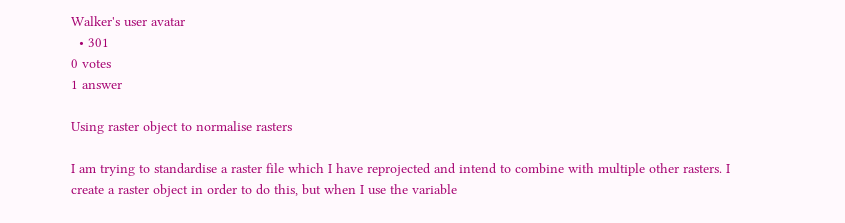Walker's user avatar
  • 301
0 votes
1 answer

Using raster object to normalise rasters

I am trying to standardise a raster file which I have reprojected and intend to combine with multiple other rasters. I create a raster object in order to do this, but when I use the variable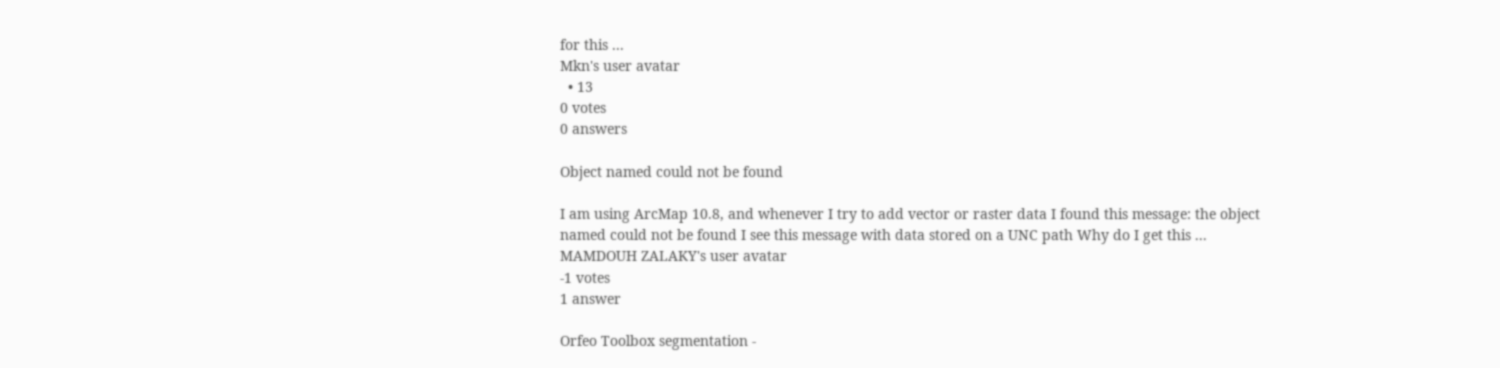for this ...
Mkn's user avatar
  • 13
0 votes
0 answers

Object named could not be found

I am using ArcMap 10.8, and whenever I try to add vector or raster data I found this message: the object named could not be found I see this message with data stored on a UNC path Why do I get this ...
MAMDOUH ZALAKY's user avatar
-1 votes
1 answer

Orfeo Toolbox segmentation -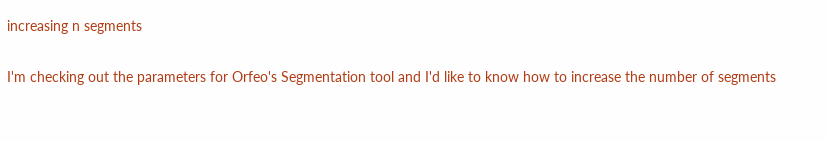increasing n segments

I'm checking out the parameters for Orfeo's Segmentation tool and I'd like to know how to increase the number of segments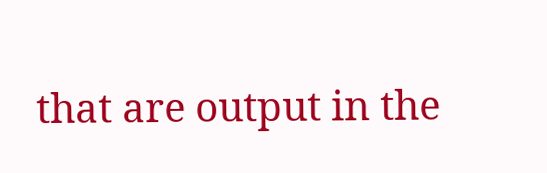that are output in the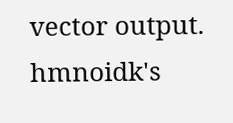vector output.
hmnoidk's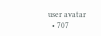user avatar
  • 707